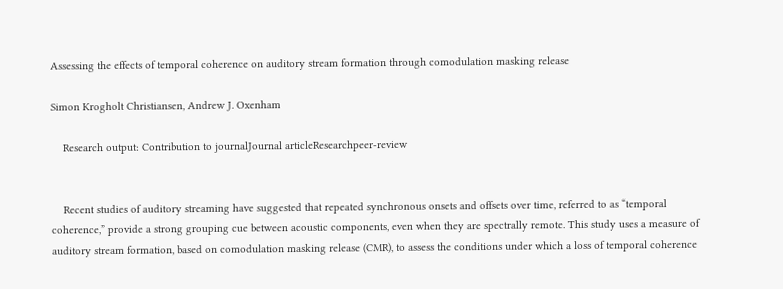Assessing the effects of temporal coherence on auditory stream formation through comodulation masking release

Simon Krogholt Christiansen, Andrew J. Oxenham

    Research output: Contribution to journalJournal articleResearchpeer-review


    Recent studies of auditory streaming have suggested that repeated synchronous onsets and offsets over time, referred to as “temporal coherence,” provide a strong grouping cue between acoustic components, even when they are spectrally remote. This study uses a measure of auditory stream formation, based on comodulation masking release (CMR), to assess the conditions under which a loss of temporal coherence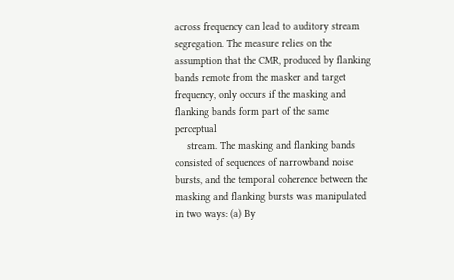across frequency can lead to auditory stream segregation. The measure relies on the assumption that the CMR, produced by flanking bands remote from the masker and target frequency, only occurs if the masking and flanking bands form part of the same perceptual
    stream. The masking and flanking bands consisted of sequences of narrowband noise bursts, and the temporal coherence between the masking and flanking bursts was manipulated in two ways: (a) By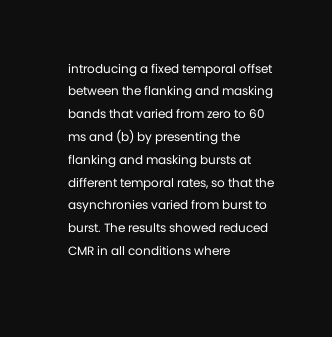introducing a fixed temporal offset between the flanking and masking bands that varied from zero to 60 ms and (b) by presenting the flanking and masking bursts at different temporal rates, so that the asynchronies varied from burst to burst. The results showed reduced CMR in all conditions where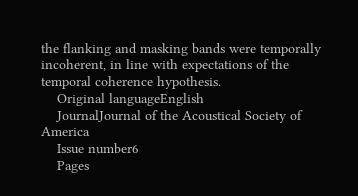the flanking and masking bands were temporally incoherent, in line with expectations of the temporal coherence hypothesis.
    Original languageEnglish
    JournalJournal of the Acoustical Society of America
    Issue number6
    Pages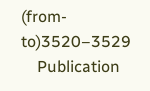(from-to)3520–3529
    Publication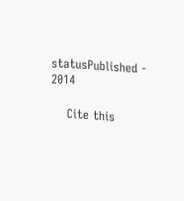statusPublished - 2014

    Cite this